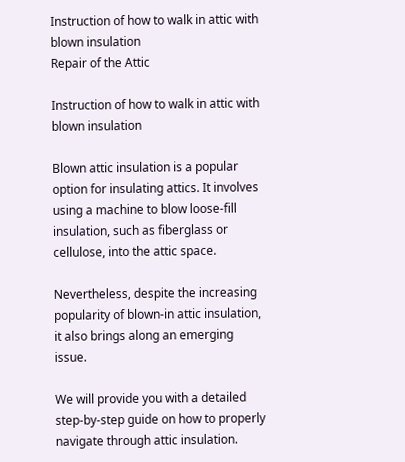Instruction of how to walk in attic with blown insulation
Repair of the Attic

Instruction of how to walk in attic with blown insulation

Blown attic insulation is a popular option for insulating attics. It involves using a machine to blow loose-fill insulation, such as fiberglass or cellulose, into the attic space.

Nevertheless, despite the increasing popularity of blown-in attic insulation, it also brings along an emerging issue.

We will provide you with a detailed step-by-step guide on how to properly navigate through attic insulation.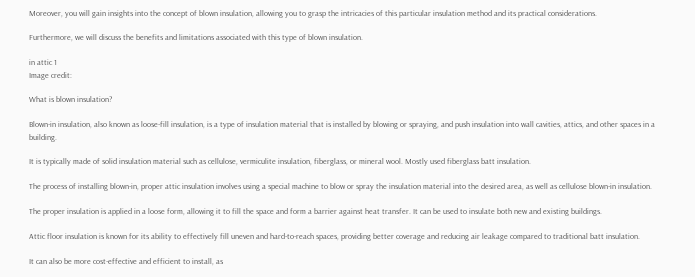Moreover, you will gain insights into the concept of blown insulation, allowing you to grasp the intricacies of this particular insulation method and its practical considerations.

Furthermore, we will discuss the benefits and limitations associated with this type of blown insulation.

in attic 1
Image credit:

What is blown insulation?

Blown-in insulation, also known as loose-fill insulation, is a type of insulation material that is installed by blowing or spraying, and push insulation into wall cavities, attics, and other spaces in a building.

It is typically made of solid insulation material such as cellulose, vermiculite insulation, fiberglass, or mineral wool. Mostly used fiberglass batt insulation.

The process of installing blown-in, proper attic insulation involves using a special machine to blow or spray the insulation material into the desired area, as well as cellulose blown-in insulation.

The proper insulation is applied in a loose form, allowing it to fill the space and form a barrier against heat transfer. It can be used to insulate both new and existing buildings.

Attic floor insulation is known for its ability to effectively fill uneven and hard-to-reach spaces, providing better coverage and reducing air leakage compared to traditional batt insulation.

It can also be more cost-effective and efficient to install, as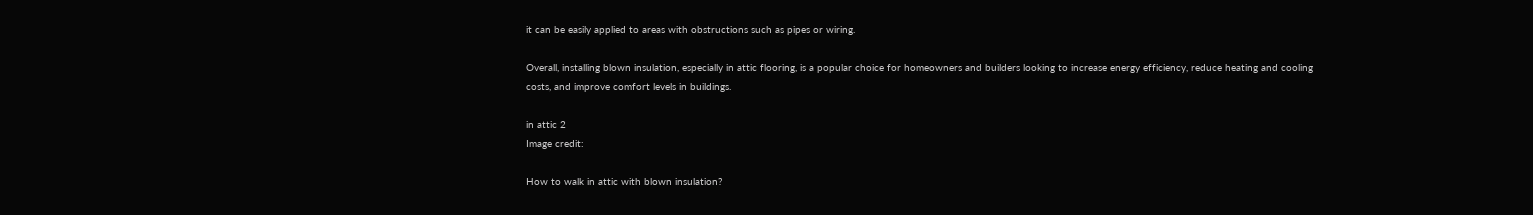it can be easily applied to areas with obstructions such as pipes or wiring.

Overall, installing blown insulation, especially in attic flooring, is a popular choice for homeowners and builders looking to increase energy efficiency, reduce heating and cooling costs, and improve comfort levels in buildings.

in attic 2
Image credit:

How to walk in attic with blown insulation?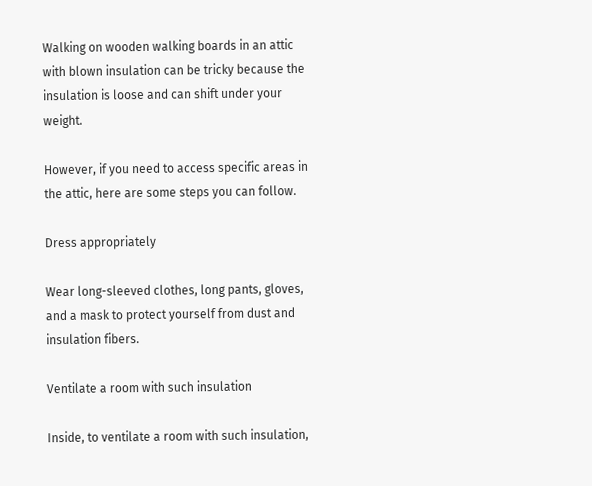Walking on wooden walking boards in an attic with blown insulation can be tricky because the insulation is loose and can shift under your weight.

However, if you need to access specific areas in the attic, here are some steps you can follow.

Dress appropriately

Wear long-sleeved clothes, long pants, gloves, and a mask to protect yourself from dust and insulation fibers.

Ventilate a room with such insulation

Inside, to ventilate a room with such insulation,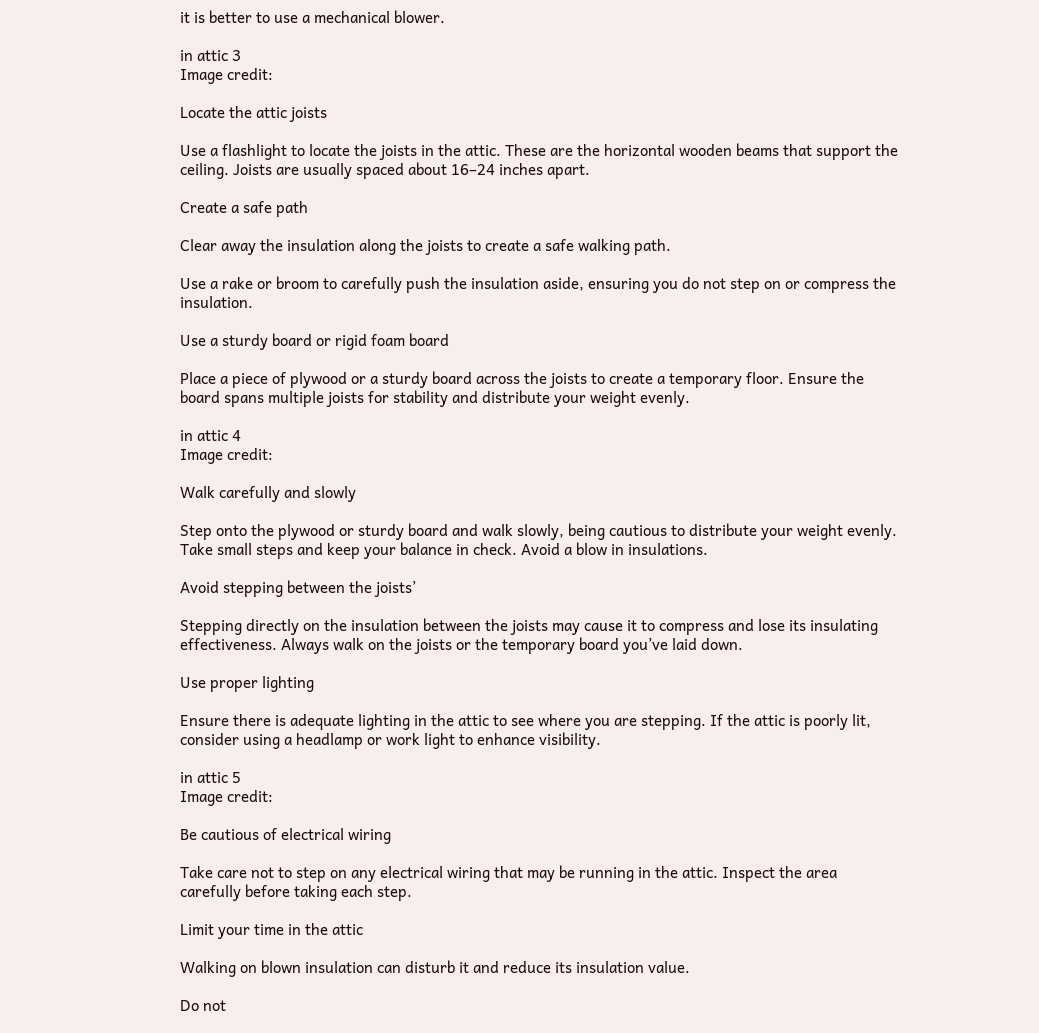it is better to use a mechanical blower.

in attic 3
Image credit:

Locate the attic joists

Use a flashlight to locate the joists in the attic. These are the horizontal wooden beams that support the ceiling. Joists are usually spaced about 16–24 inches apart.

Create a safe path

Clear away the insulation along the joists to create a safe walking path.

Use a rake or broom to carefully push the insulation aside, ensuring you do not step on or compress the insulation.

Use a sturdy board or rigid foam board

Place a piece of plywood or a sturdy board across the joists to create a temporary floor. Ensure the board spans multiple joists for stability and distribute your weight evenly.

in attic 4
Image credit:

Walk carefully and slowly

Step onto the plywood or sturdy board and walk slowly, being cautious to distribute your weight evenly. Take small steps and keep your balance in check. Avoid a blow in insulations.

Avoid stepping between the joists’

Stepping directly on the insulation between the joists may cause it to compress and lose its insulating effectiveness. Always walk on the joists or the temporary board you’ve laid down.

Use proper lighting

Ensure there is adequate lighting in the attic to see where you are stepping. If the attic is poorly lit, consider using a headlamp or work light to enhance visibility.

in attic 5
Image credit:

Be cautious of electrical wiring

Take care not to step on any electrical wiring that may be running in the attic. Inspect the area carefully before taking each step.

Limit your time in the attic

Walking on blown insulation can disturb it and reduce its insulation value.

Do not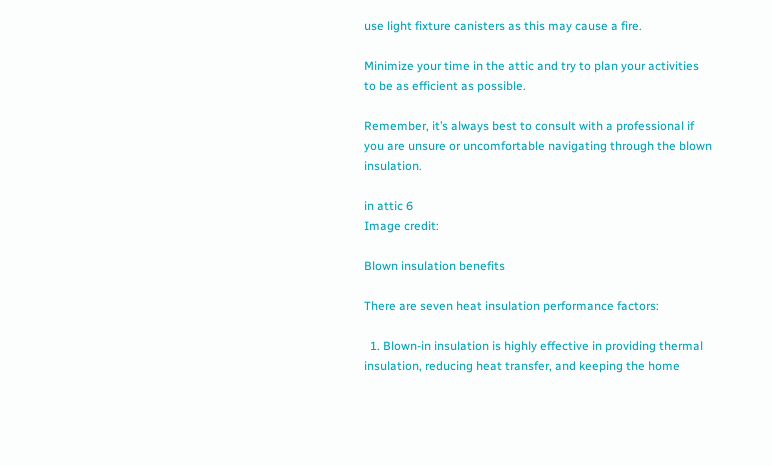use light fixture canisters as this may cause a fire.

Minimize your time in the attic and try to plan your activities to be as efficient as possible.

Remember, it’s always best to consult with a professional if you are unsure or uncomfortable navigating through the blown insulation.

in attic 6
Image credit:

Blown insulation benefits

There are seven heat insulation performance factors:

  1. Blown-in insulation is highly effective in providing thermal insulation, reducing heat transfer, and keeping the home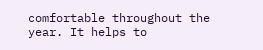comfortable throughout the year. It helps to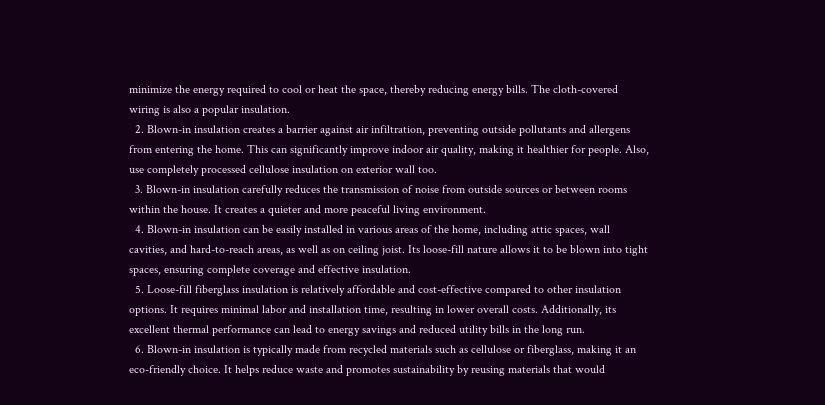minimize the energy required to cool or heat the space, thereby reducing energy bills. The cloth-covered wiring is also a popular insulation.
  2. Blown-in insulation creates a barrier against air infiltration, preventing outside pollutants and allergens from entering the home. This can significantly improve indoor air quality, making it healthier for people. Also, use completely processed cellulose insulation on exterior wall too.
  3. Blown-in insulation carefully reduces the transmission of noise from outside sources or between rooms within the house. It creates a quieter and more peaceful living environment.
  4. Blown-in insulation can be easily installed in various areas of the home, including attic spaces, wall cavities, and hard-to-reach areas, as well as on ceiling joist. Its loose-fill nature allows it to be blown into tight spaces, ensuring complete coverage and effective insulation.
  5. Loose-fill fiberglass insulation is relatively affordable and cost-effective compared to other insulation options. It requires minimal labor and installation time, resulting in lower overall costs. Additionally, its excellent thermal performance can lead to energy savings and reduced utility bills in the long run.
  6. Blown-in insulation is typically made from recycled materials such as cellulose or fiberglass, making it an eco-friendly choice. It helps reduce waste and promotes sustainability by reusing materials that would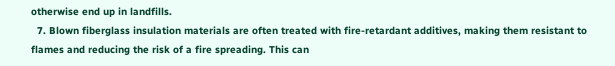otherwise end up in landfills.
  7. Blown fiberglass insulation materials are often treated with fire-retardant additives, making them resistant to flames and reducing the risk of a fire spreading. This can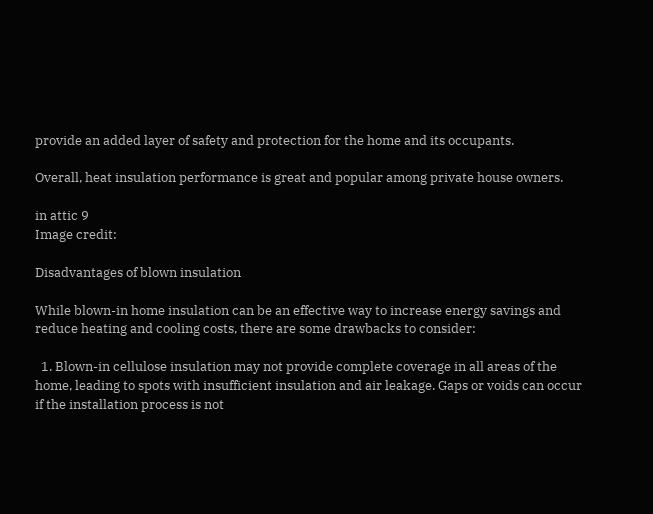provide an added layer of safety and protection for the home and its occupants.

Overall, heat insulation performance is great and popular among private house owners.

in attic 9
Image credit:

Disadvantages of blown insulation

While blown-in home insulation can be an effective way to increase energy savings and reduce heating and cooling costs, there are some drawbacks to consider:

  1. Blown-in cellulose insulation may not provide complete coverage in all areas of the home, leading to spots with insufficient insulation and air leakage. Gaps or voids can occur if the installation process is not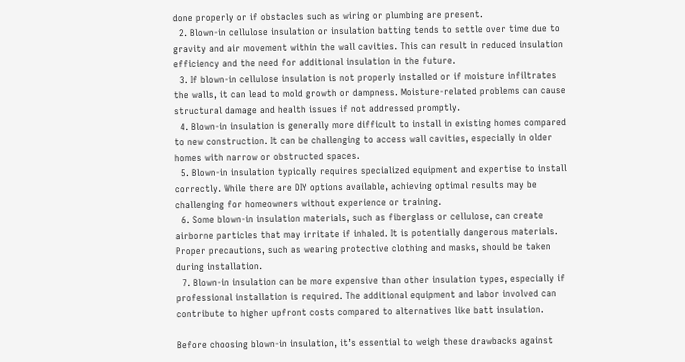done properly or if obstacles such as wiring or plumbing are present.
  2. Blown-in cellulose insulation or insulation batting tends to settle over time due to gravity and air movement within the wall cavities. This can result in reduced insulation efficiency and the need for additional insulation in the future.
  3. If blown-in cellulose insulation is not properly installed or if moisture infiltrates the walls, it can lead to mold growth or dampness. Moisture-related problems can cause structural damage and health issues if not addressed promptly.
  4. Blown-in insulation is generally more difficult to install in existing homes compared to new construction. It can be challenging to access wall cavities, especially in older homes with narrow or obstructed spaces.
  5. Blown-in insulation typically requires specialized equipment and expertise to install correctly. While there are DIY options available, achieving optimal results may be challenging for homeowners without experience or training.
  6. Some blown-in insulation materials, such as fiberglass or cellulose, can create airborne particles that may irritate if inhaled. It is potentially dangerous materials. Proper precautions, such as wearing protective clothing and masks, should be taken during installation.
  7. Blown-in insulation can be more expensive than other insulation types, especially if professional installation is required. The additional equipment and labor involved can contribute to higher upfront costs compared to alternatives like batt insulation.

Before choosing blown-in insulation, it’s essential to weigh these drawbacks against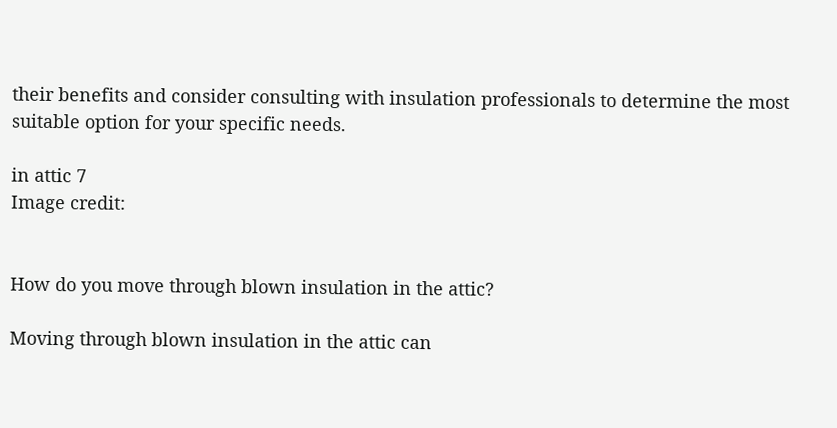their benefits and consider consulting with insulation professionals to determine the most suitable option for your specific needs.

in attic 7
Image credit:


How do you move through blown insulation in the attic?

Moving through blown insulation in the attic can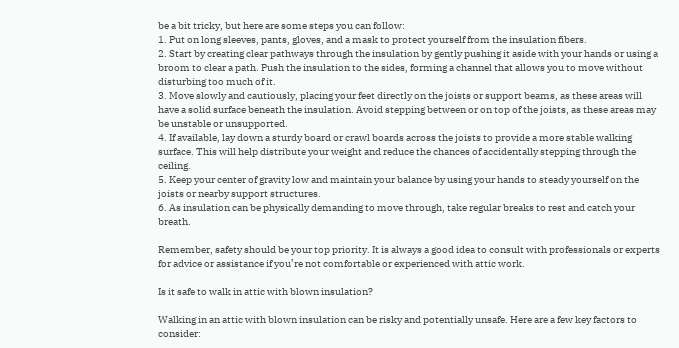be a bit tricky, but here are some steps you can follow:
1. Put on long sleeves, pants, gloves, and a mask to protect yourself from the insulation fibers.
2. Start by creating clear pathways through the insulation by gently pushing it aside with your hands or using a broom to clear a path. Push the insulation to the sides, forming a channel that allows you to move without disturbing too much of it.
3. Move slowly and cautiously, placing your feet directly on the joists or support beams, as these areas will have a solid surface beneath the insulation. Avoid stepping between or on top of the joists, as these areas may be unstable or unsupported.
4. If available, lay down a sturdy board or crawl boards across the joists to provide a more stable walking surface. This will help distribute your weight and reduce the chances of accidentally stepping through the ceiling.
5. Keep your center of gravity low and maintain your balance by using your hands to steady yourself on the joists or nearby support structures.
6. As insulation can be physically demanding to move through, take regular breaks to rest and catch your breath.

Remember, safety should be your top priority. It is always a good idea to consult with professionals or experts for advice or assistance if you’re not comfortable or experienced with attic work.

Is it safe to walk in attic with blown insulation?

Walking in an attic with blown insulation can be risky and potentially unsafe. Here are a few key factors to consider: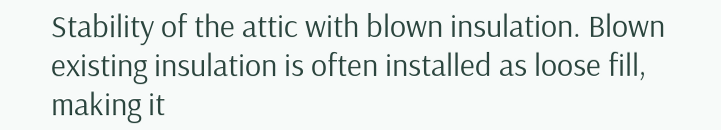Stability of the attic with blown insulation. Blown existing insulation is often installed as loose fill, making it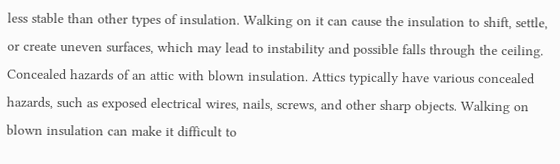less stable than other types of insulation. Walking on it can cause the insulation to shift, settle, or create uneven surfaces, which may lead to instability and possible falls through the ceiling.
Concealed hazards of an attic with blown insulation. Attics typically have various concealed hazards, such as exposed electrical wires, nails, screws, and other sharp objects. Walking on blown insulation can make it difficult to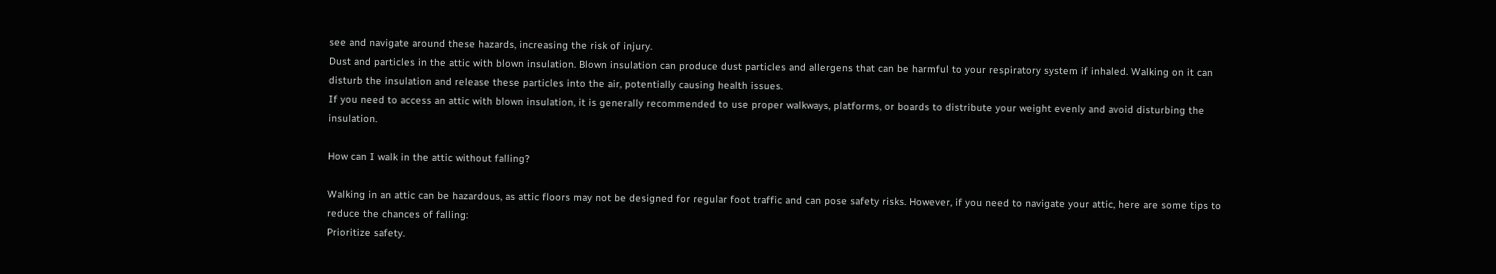see and navigate around these hazards, increasing the risk of injury.
Dust and particles in the attic with blown insulation. Blown insulation can produce dust particles and allergens that can be harmful to your respiratory system if inhaled. Walking on it can disturb the insulation and release these particles into the air, potentially causing health issues.
If you need to access an attic with blown insulation, it is generally recommended to use proper walkways, platforms, or boards to distribute your weight evenly and avoid disturbing the insulation.

How can I walk in the attic without falling?

Walking in an attic can be hazardous, as attic floors may not be designed for regular foot traffic and can pose safety risks. However, if you need to navigate your attic, here are some tips to reduce the chances of falling:
Prioritize safety.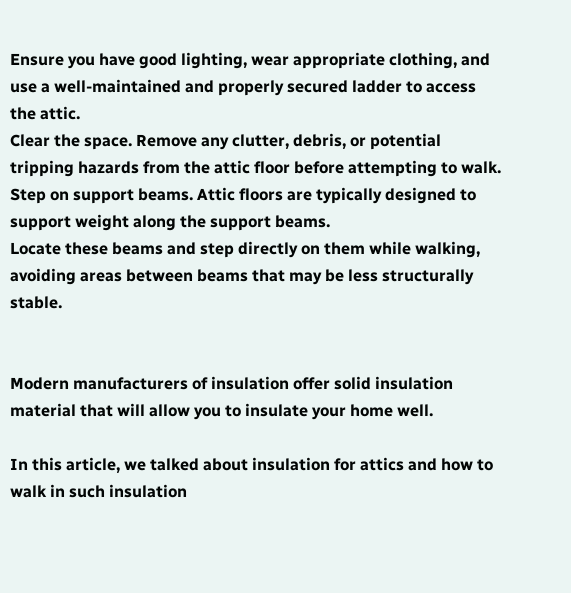Ensure you have good lighting, wear appropriate clothing, and use a well-maintained and properly secured ladder to access the attic.
Clear the space. Remove any clutter, debris, or potential tripping hazards from the attic floor before attempting to walk.
Step on support beams. Attic floors are typically designed to support weight along the support beams.
Locate these beams and step directly on them while walking, avoiding areas between beams that may be less structurally stable.


Modern manufacturers of insulation offer solid insulation material that will allow you to insulate your home well.

In this article, we talked about insulation for attics and how to walk in such insulation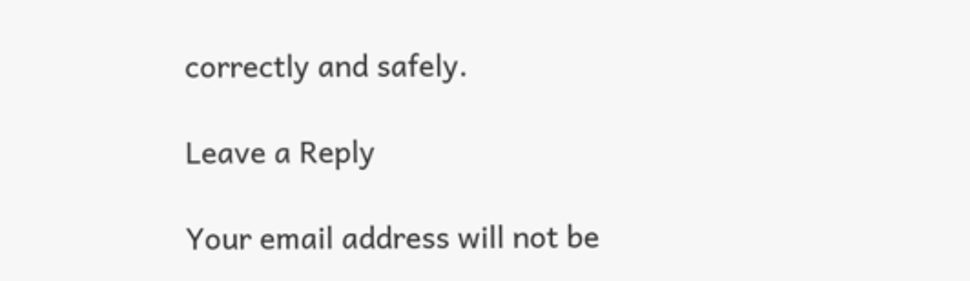correctly and safely.

Leave a Reply

Your email address will not be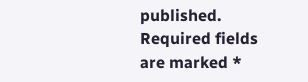published. Required fields are marked *